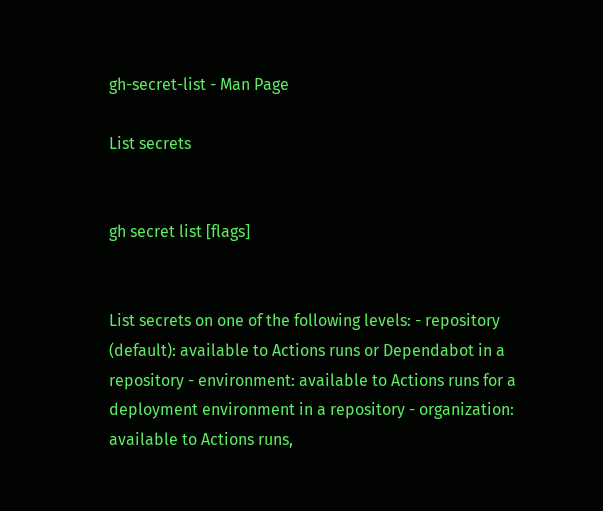gh-secret-list - Man Page

List secrets


gh secret list [flags]


List secrets on one of the following levels: - repository (default): available to Actions runs or Dependabot in a repository - environment: available to Actions runs for a deployment environment in a repository - organization: available to Actions runs,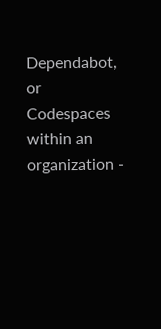Dependabot, or Codespaces within an organization -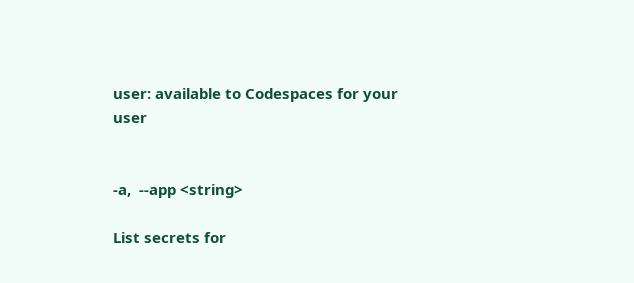user: available to Codespaces for your user


-a,  --app <string>

List secrets for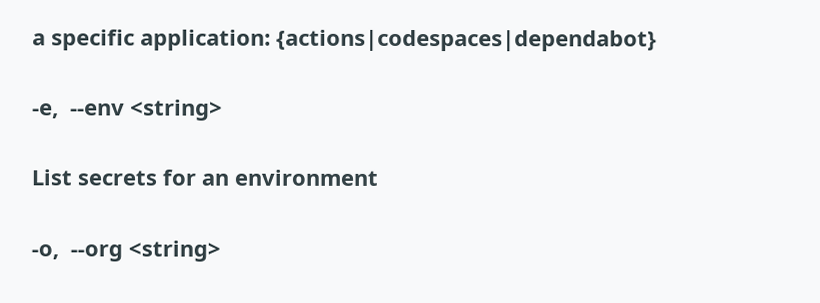a specific application: {actions|codespaces|dependabot}

-e,  --env <string>

List secrets for an environment

-o,  --org <string>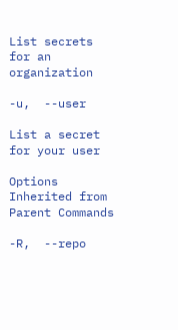List secrets for an organization

-u,  --user

List a secret for your user

Options Inherited from Parent Commands

-R,  --repo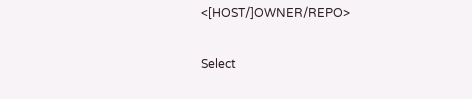<[HOST/]OWNER/REPO>

Select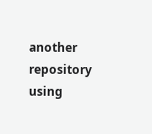another repository using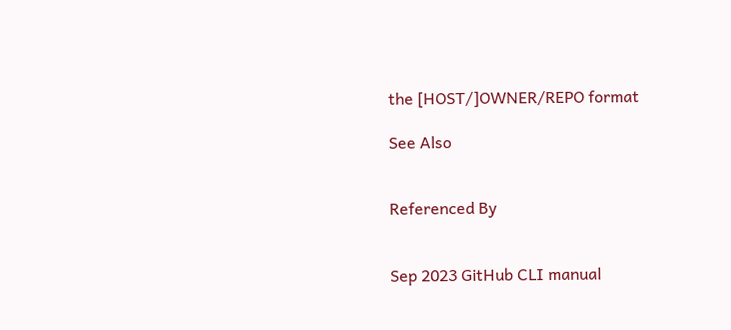the [HOST/]OWNER/REPO format

See Also


Referenced By


Sep 2023 GitHub CLI manual